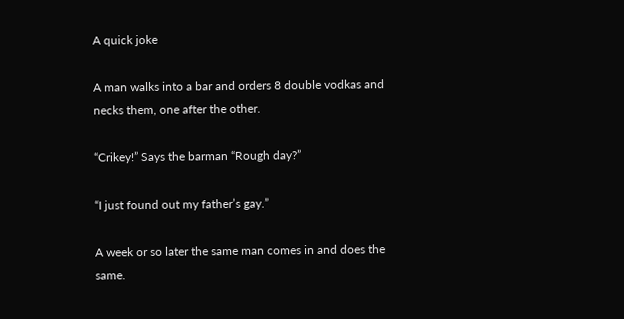A quick joke

A man walks into a bar and orders 8 double vodkas and necks them, one after the other.

“Crikey!” Says the barman “Rough day?”

“I just found out my father’s gay.”

A week or so later the same man comes in and does the same.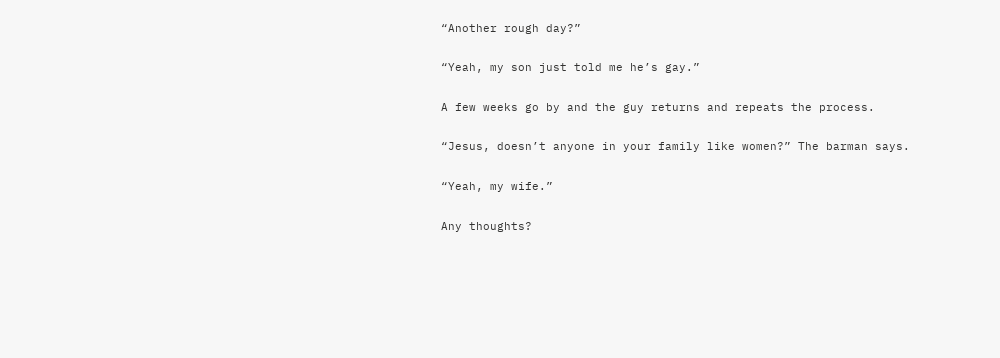“Another rough day?”

“Yeah, my son just told me he’s gay.”

A few weeks go by and the guy returns and repeats the process.

“Jesus, doesn’t anyone in your family like women?” The barman says.

“Yeah, my wife.”

Any thoughts?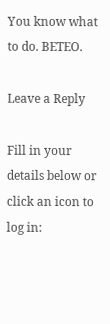You know what to do. BETEO.

Leave a Reply

Fill in your details below or click an icon to log in: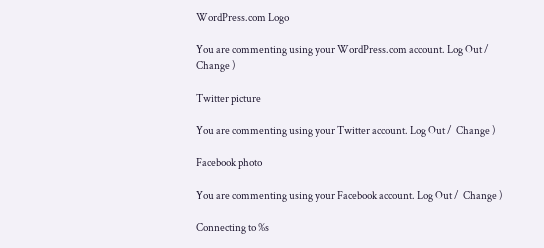WordPress.com Logo

You are commenting using your WordPress.com account. Log Out /  Change )

Twitter picture

You are commenting using your Twitter account. Log Out /  Change )

Facebook photo

You are commenting using your Facebook account. Log Out /  Change )

Connecting to %s